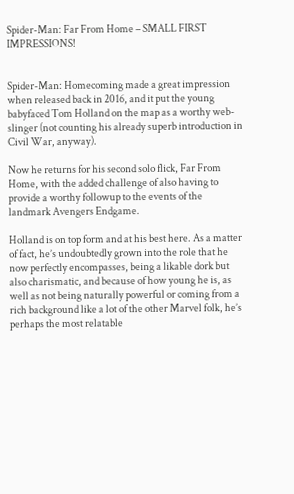Spider-Man: Far From Home – SMALL FIRST IMPRESSIONS!


Spider-Man: Homecoming made a great impression when released back in 2016, and it put the young babyfaced Tom Holland on the map as a worthy web-slinger (not counting his already superb introduction in Civil War, anyway).

Now he returns for his second solo flick, Far From Home, with the added challenge of also having to provide a worthy followup to the events of the landmark Avengers Endgame.

Holland is on top form and at his best here. As a matter of fact, he’s undoubtedly grown into the role that he now perfectly encompasses, being a likable dork but also charismatic, and because of how young he is, as well as not being naturally powerful or coming from a rich background like a lot of the other Marvel folk, he’s perhaps the most relatable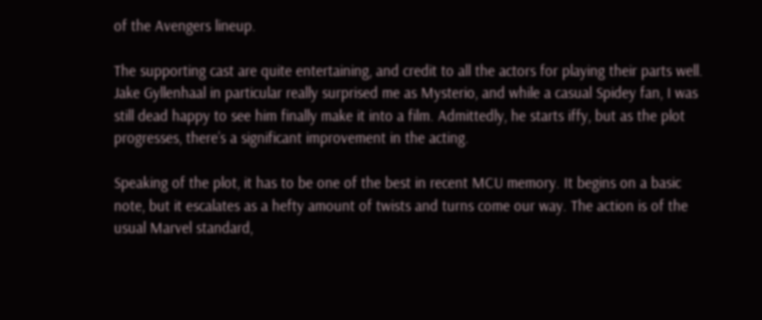of the Avengers lineup.

The supporting cast are quite entertaining, and credit to all the actors for playing their parts well. Jake Gyllenhaal in particular really surprised me as Mysterio, and while a casual Spidey fan, I was still dead happy to see him finally make it into a film. Admittedly, he starts iffy, but as the plot progresses, there’s a significant improvement in the acting.

Speaking of the plot, it has to be one of the best in recent MCU memory. It begins on a basic note, but it escalates as a hefty amount of twists and turns come our way. The action is of the usual Marvel standard,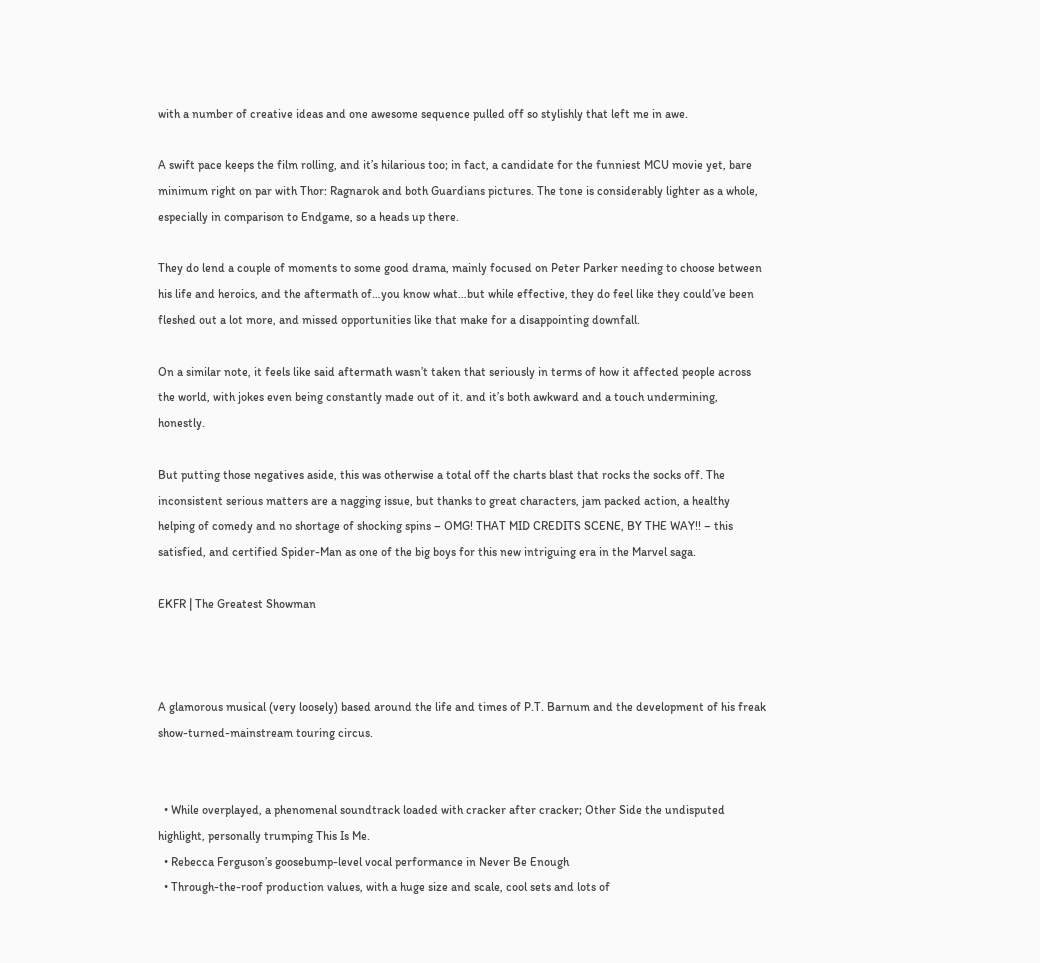with a number of creative ideas and one awesome sequence pulled off so stylishly that left me in awe.

A swift pace keeps the film rolling, and it’s hilarious too; in fact, a candidate for the funniest MCU movie yet, bare minimum right on par with Thor: Ragnarok and both Guardians pictures. The tone is considerably lighter as a whole, especially in comparison to Endgame, so a heads up there.

They do lend a couple of moments to some good drama, mainly focused on Peter Parker needing to choose between his life and heroics, and the aftermath of…you know what…but while effective, they do feel like they could’ve been fleshed out a lot more, and missed opportunities like that make for a disappointing downfall.

On a similar note, it feels like said aftermath wasn’t taken that seriously in terms of how it affected people across the world, with jokes even being constantly made out of it. and it’s both awkward and a touch undermining, honestly.

But putting those negatives aside, this was otherwise a total off the charts blast that rocks the socks off. The inconsistent serious matters are a nagging issue, but thanks to great characters, jam packed action, a healthy helping of comedy and no shortage of shocking spins – OMG! THAT MID CREDITS SCENE, BY THE WAY!! – this satisfied, and certified Spider-Man as one of the big boys for this new intriguing era in the Marvel saga.

EKFR | The Greatest Showman



A glamorous musical (very loosely) based around the life and times of P.T. Barnum and the development of his freak show-turned-mainstream touring circus.


  • While overplayed, a phenomenal soundtrack loaded with cracker after cracker; Other Side the undisputed highlight, personally trumping This Is Me.
  • Rebecca Ferguson’s goosebump-level vocal performance in Never Be Enough
  • Through-the-roof production values, with a huge size and scale, cool sets and lots of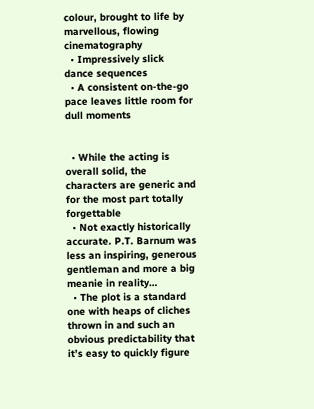colour, brought to life by marvellous, flowing cinematography
  • Impressively slick dance sequences
  • A consistent on-the-go pace leaves little room for dull moments


  • While the acting is overall solid, the characters are generic and for the most part totally forgettable
  • Not exactly historically accurate. P.T. Barnum was less an inspiring, generous gentleman and more a big meanie in reality…
  • The plot is a standard one with heaps of cliches thrown in and such an obvious predictability that it’s easy to quickly figure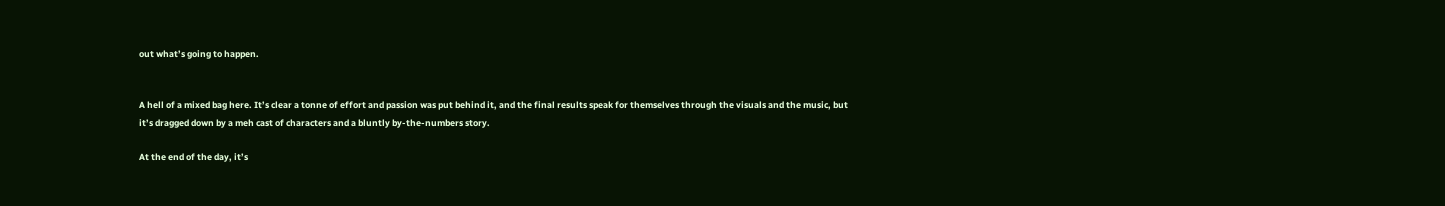out what’s going to happen.


A hell of a mixed bag here. It’s clear a tonne of effort and passion was put behind it, and the final results speak for themselves through the visuals and the music, but it’s dragged down by a meh cast of characters and a bluntly by-the-numbers story.

At the end of the day, it’s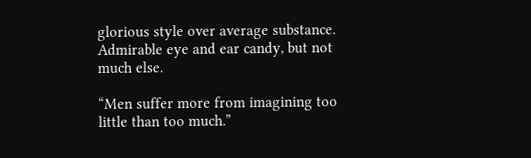glorious style over average substance. Admirable eye and ear candy, but not much else.

“Men suffer more from imagining too little than too much.”